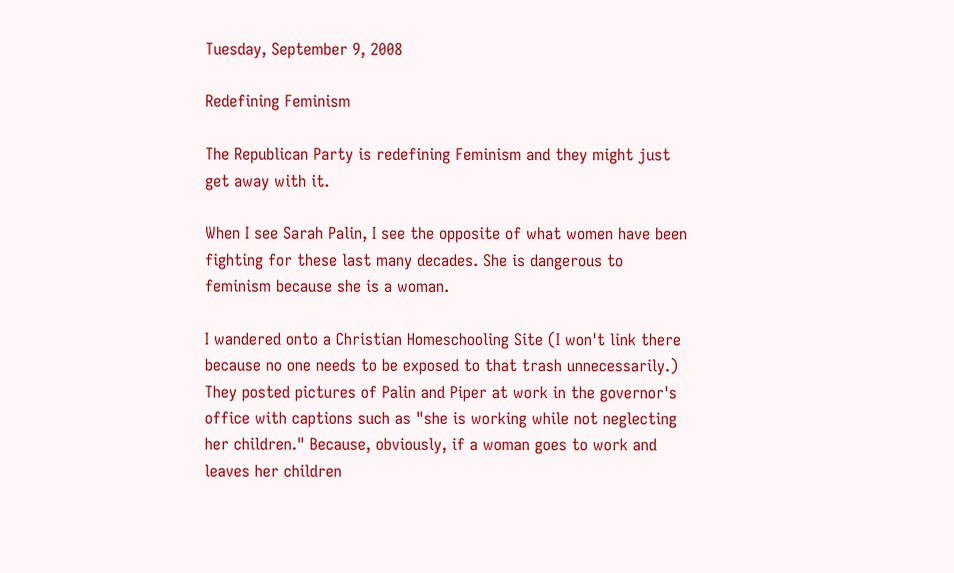Tuesday, September 9, 2008

Redefining Feminism

The Republican Party is redefining Feminism and they might just get away with it.

When I see Sarah Palin, I see the opposite of what women have been fighting for these last many decades. She is dangerous to feminism because she is a woman.

I wandered onto a Christian Homeschooling Site (I won't link there because no one needs to be exposed to that trash unnecessarily.) They posted pictures of Palin and Piper at work in the governor's office with captions such as "she is working while not neglecting her children." Because, obviously, if a woman goes to work and leaves her children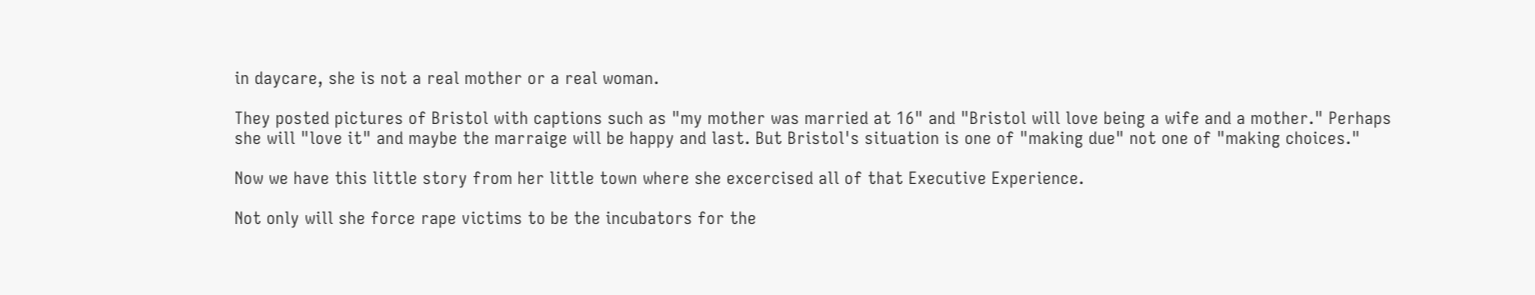in daycare, she is not a real mother or a real woman.

They posted pictures of Bristol with captions such as "my mother was married at 16" and "Bristol will love being a wife and a mother." Perhaps she will "love it" and maybe the marraige will be happy and last. But Bristol's situation is one of "making due" not one of "making choices."

Now we have this little story from her little town where she excercised all of that Executive Experience.

Not only will she force rape victims to be the incubators for the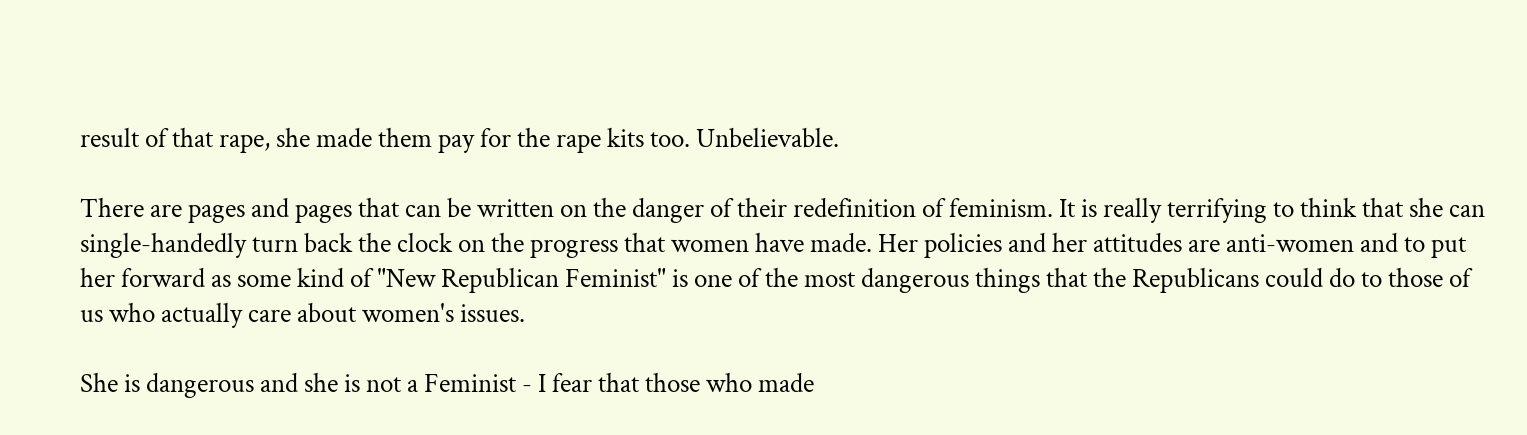result of that rape, she made them pay for the rape kits too. Unbelievable.

There are pages and pages that can be written on the danger of their redefinition of feminism. It is really terrifying to think that she can single-handedly turn back the clock on the progress that women have made. Her policies and her attitudes are anti-women and to put her forward as some kind of "New Republican Feminist" is one of the most dangerous things that the Republicans could do to those of us who actually care about women's issues.

She is dangerous and she is not a Feminist - I fear that those who made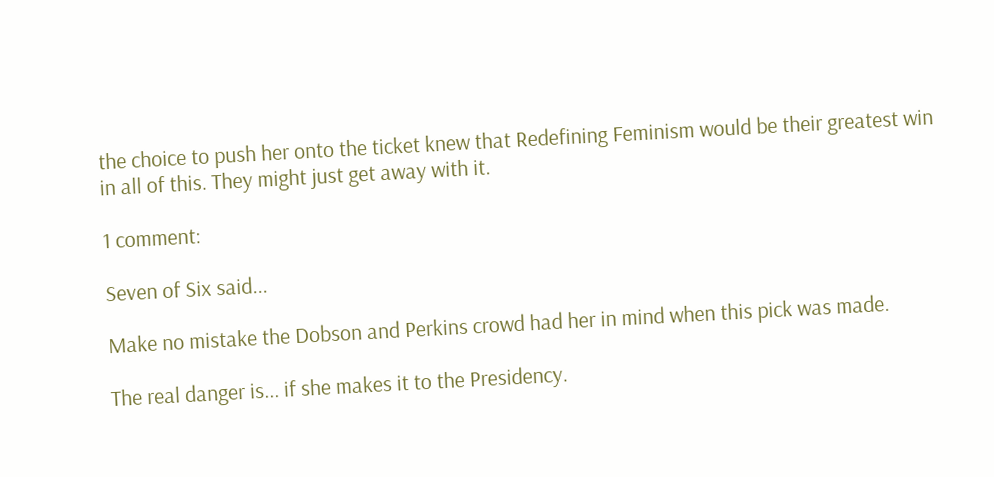the choice to push her onto the ticket knew that Redefining Feminism would be their greatest win in all of this. They might just get away with it.

1 comment:

Seven of Six said...

Make no mistake the Dobson and Perkins crowd had her in mind when this pick was made.

The real danger is... if she makes it to the Presidency.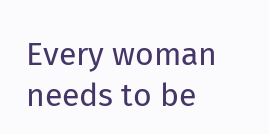Every woman needs to be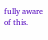fully aware of this.